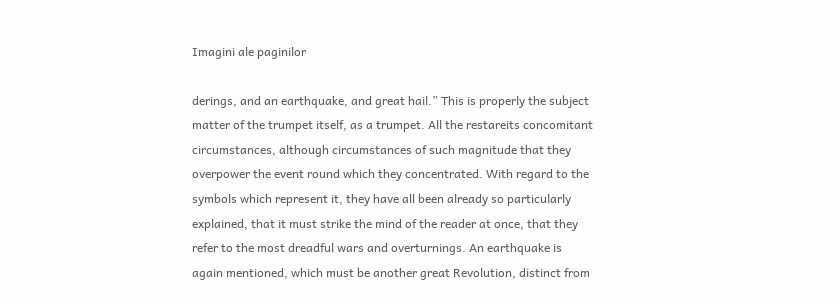Imagini ale paginilor

derings, and an earthquake, and great hail.” This is properly the subject matter of the trumpet itself, as a trumpet. All the restareits concomitant circumstances, although circumstances of such magnitude that they overpower the event round which they concentrated. With regard to the symbols which represent it, they have all been already so particularly explained, that it must strike the mind of the reader at once, that they refer to the most dreadful wars and overturnings. An earthquake is again mentioned, which must be another great Revolution, distinct from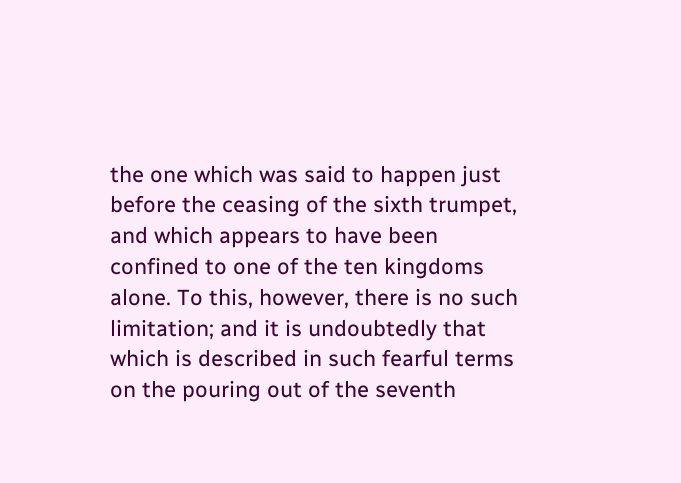the one which was said to happen just before the ceasing of the sixth trumpet, and which appears to have been confined to one of the ten kingdoms alone. To this, however, there is no such limitation; and it is undoubtedly that which is described in such fearful terms on the pouring out of the seventh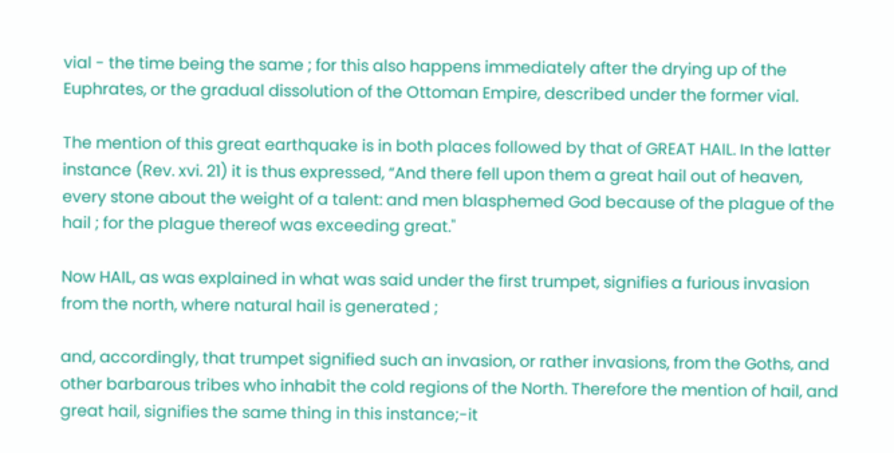vial - the time being the same ; for this also happens immediately after the drying up of the Euphrates, or the gradual dissolution of the Ottoman Empire, described under the former vial.

The mention of this great earthquake is in both places followed by that of GREAT HAIL. In the latter instance (Rev. xvi. 21) it is thus expressed, “And there fell upon them a great hail out of heaven, every stone about the weight of a talent: and men blasphemed God because of the plague of the hail ; for the plague thereof was exceeding great."

Now HAIL, as was explained in what was said under the first trumpet, signifies a furious invasion from the north, where natural hail is generated ;

and, accordingly, that trumpet signified such an invasion, or rather invasions, from the Goths, and other barbarous tribes who inhabit the cold regions of the North. Therefore the mention of hail, and great hail, signifies the same thing in this instance;-it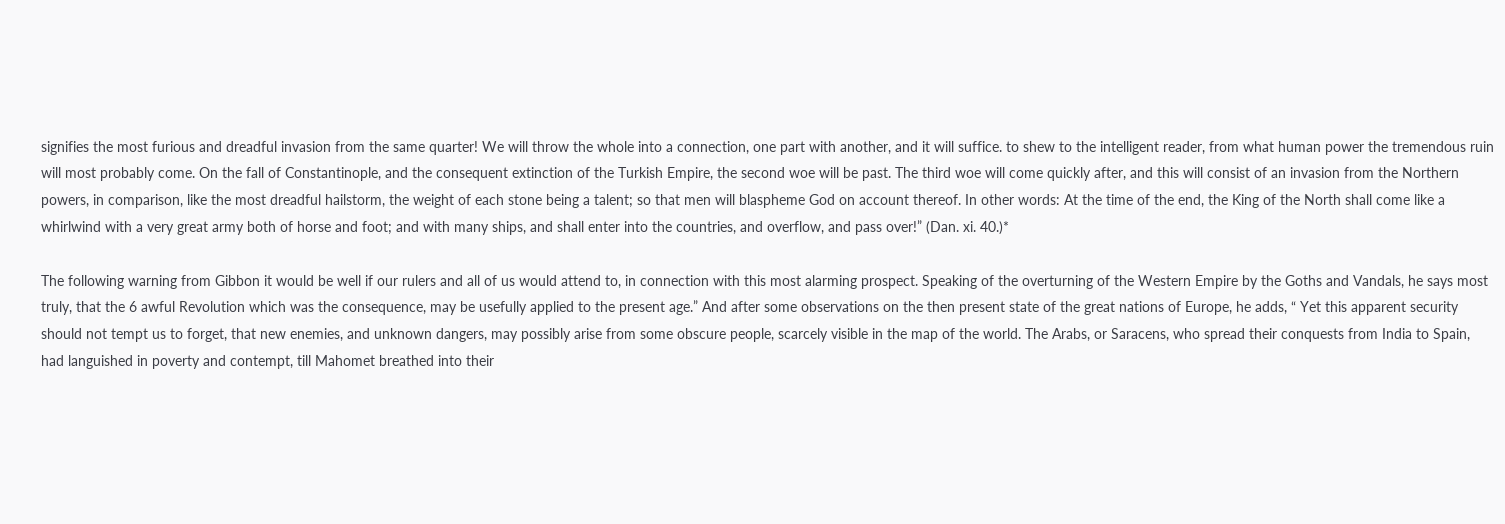signifies the most furious and dreadful invasion from the same quarter! We will throw the whole into a connection, one part with another, and it will suffice. to shew to the intelligent reader, from what human power the tremendous ruin will most probably come. On the fall of Constantinople, and the consequent extinction of the Turkish Empire, the second woe will be past. The third woe will come quickly after, and this will consist of an invasion from the Northern powers, in comparison, like the most dreadful hailstorm, the weight of each stone being a talent; so that men will blaspheme God on account thereof. In other words: At the time of the end, the King of the North shall come like a whirlwind with a very great army both of horse and foot; and with many ships, and shall enter into the countries, and overflow, and pass over!” (Dan. xi. 40.)*

The following warning from Gibbon it would be well if our rulers and all of us would attend to, in connection with this most alarming prospect. Speaking of the overturning of the Western Empire by the Goths and Vandals, he says most truly, that the 6 awful Revolution which was the consequence, may be usefully applied to the present age.” And after some observations on the then present state of the great nations of Europe, he adds, “ Yet this apparent security should not tempt us to forget, that new enemies, and unknown dangers, may possibly arise from some obscure people, scarcely visible in the map of the world. The Arabs, or Saracens, who spread their conquests from India to Spain, had languished in poverty and contempt, till Mahomet breathed into their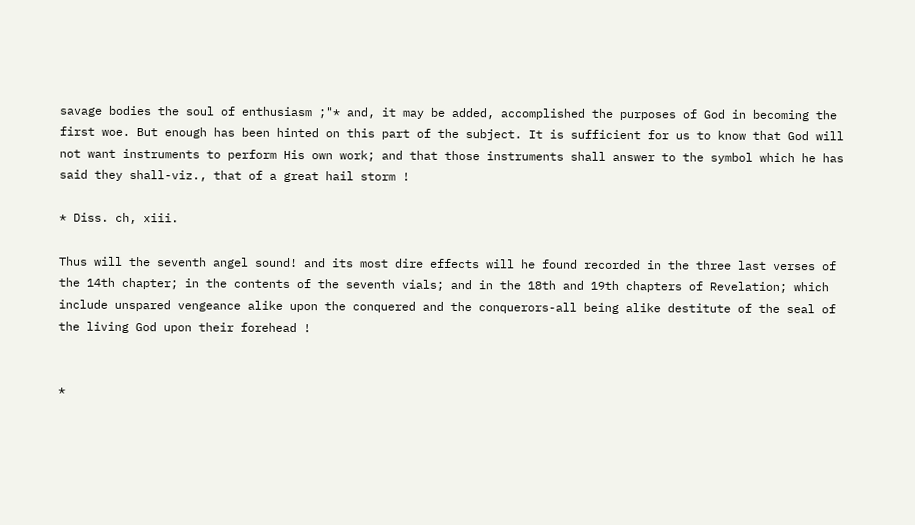savage bodies the soul of enthusiasm ;"* and, it may be added, accomplished the purposes of God in becoming the first woe. But enough has been hinted on this part of the subject. It is sufficient for us to know that God will not want instruments to perform His own work; and that those instruments shall answer to the symbol which he has said they shall-viz., that of a great hail storm !

* Diss. ch, xiii.

Thus will the seventh angel sound! and its most dire effects will he found recorded in the three last verses of the 14th chapter; in the contents of the seventh vials; and in the 18th and 19th chapters of Revelation; which include unspared vengeance alike upon the conquered and the conquerors-all being alike destitute of the seal of the living God upon their forehead !


*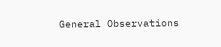General Observations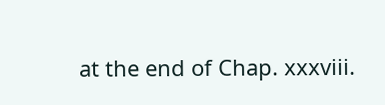at the end of Chap. xxxviii.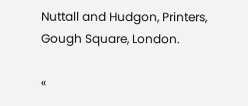Nuttall and Hudgon, Printers, Gough Square, London.

«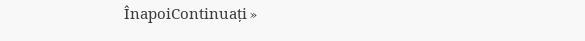ÎnapoiContinuați »